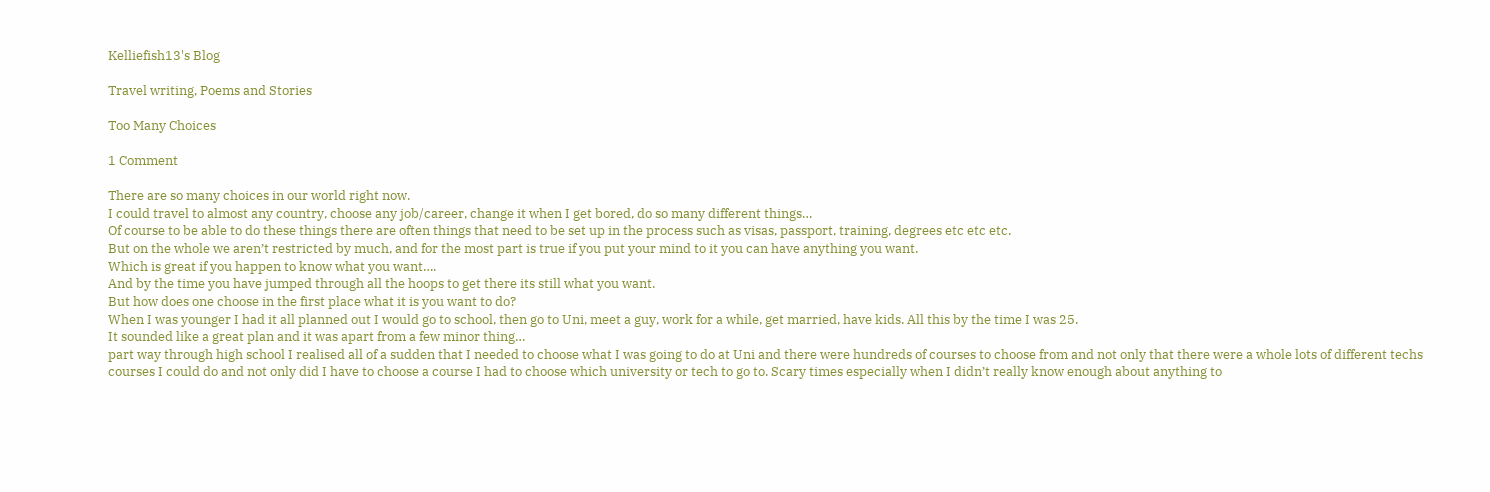Kelliefish13's Blog

Travel writing, Poems and Stories

Too Many Choices

1 Comment

There are so many choices in our world right now.
I could travel to almost any country, choose any job/career, change it when I get bored, do so many different things…
Of course to be able to do these things there are often things that need to be set up in the process such as visas, passport, training, degrees etc etc etc.
But on the whole we aren’t restricted by much, and for the most part is true if you put your mind to it you can have anything you want.
Which is great if you happen to know what you want….
And by the time you have jumped through all the hoops to get there its still what you want.
But how does one choose in the first place what it is you want to do?
When I was younger I had it all planned out I would go to school, then go to Uni, meet a guy, work for a while, get married, have kids. All this by the time I was 25.
It sounded like a great plan and it was apart from a few minor thing…
part way through high school I realised all of a sudden that I needed to choose what I was going to do at Uni and there were hundreds of courses to choose from and not only that there were a whole lots of different techs courses I could do and not only did I have to choose a course I had to choose which university or tech to go to. Scary times especially when I didn’t really know enough about anything to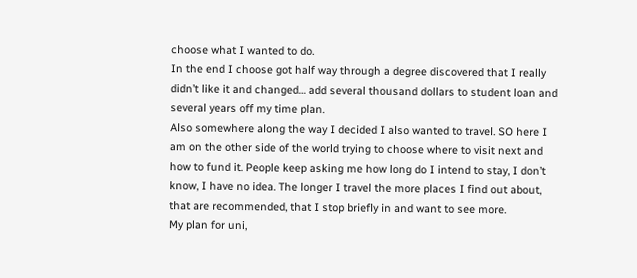choose what I wanted to do.
In the end I choose got half way through a degree discovered that I really didn’t like it and changed… add several thousand dollars to student loan and several years off my time plan.
Also somewhere along the way I decided I also wanted to travel. SO here I am on the other side of the world trying to choose where to visit next and how to fund it. People keep asking me how long do I intend to stay, I don’t know, I have no idea. The longer I travel the more places I find out about, that are recommended, that I stop briefly in and want to see more.
My plan for uni,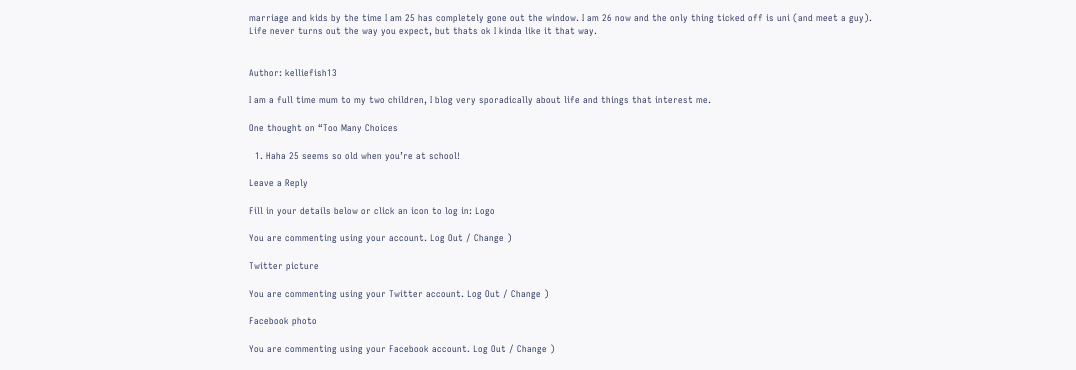marriage and kids by the time I am 25 has completely gone out the window. I am 26 now and the only thing ticked off is uni (and meet a guy).
Life never turns out the way you expect, but thats ok I kinda like it that way.


Author: kelliefish13

I am a full time mum to my two children, I blog very sporadically about life and things that interest me.

One thought on “Too Many Choices

  1. Haha 25 seems so old when you’re at school!

Leave a Reply

Fill in your details below or click an icon to log in: Logo

You are commenting using your account. Log Out / Change )

Twitter picture

You are commenting using your Twitter account. Log Out / Change )

Facebook photo

You are commenting using your Facebook account. Log Out / Change )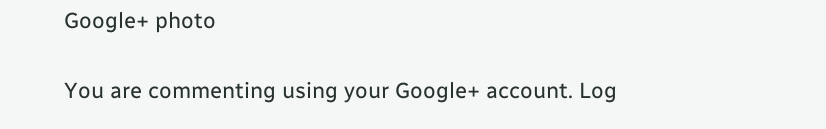Google+ photo

You are commenting using your Google+ account. Log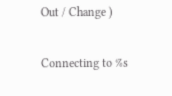Out / Change )

Connecting to %s